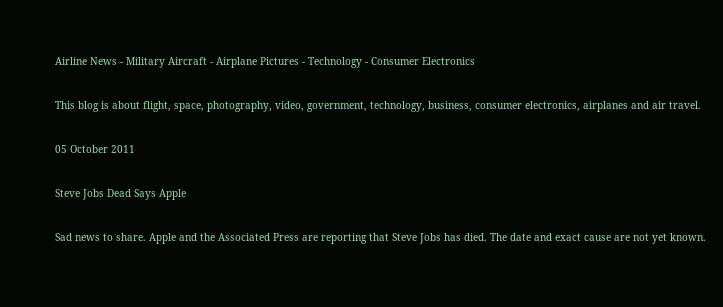Airline News - Military Aircraft - Airplane Pictures - Technology - Consumer Electronics

This blog is about flight, space, photography, video, government, technology, business, consumer electronics, airplanes and air travel.

05 October 2011

Steve Jobs Dead Says Apple

Sad news to share. Apple and the Associated Press are reporting that Steve Jobs has died. The date and exact cause are not yet known.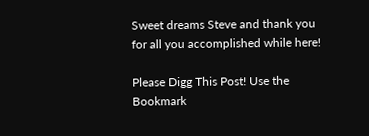Sweet dreams Steve and thank you for all you accomplished while here!

Please Digg This Post! Use the Bookmark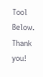Tool Below. Thank you!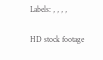Labels: , , , ,

HD stock footage